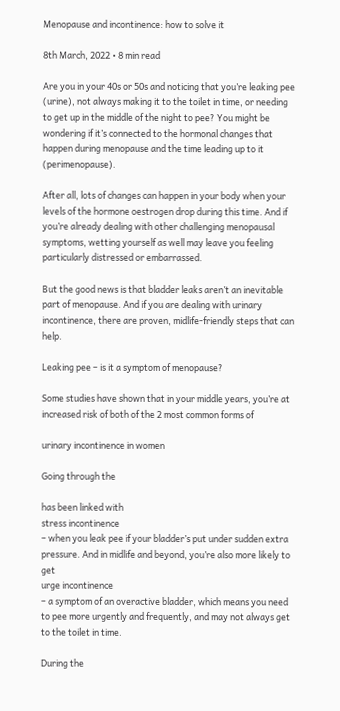Menopause and incontinence: how to solve it

8th March, 2022 • 8 min read

Are you in your 40s or 50s and noticing that you’re leaking pee (urine), not always making it to the toilet in time, or needing to get up in the middle of the night to pee? You might be wondering if it’s connected to the hormonal changes that happen during menopause and the time leading up to it (perimenopause).

After all, lots of changes can happen in your body when your levels of the hormone oestrogen drop during this time. And if you’re already dealing with other challenging menopausal symptoms, wetting yourself as well may leave you feeling particularly distressed or embarrassed.

But the good news is that bladder leaks aren’t an inevitable part of menopause. And if you are dealing with urinary incontinence, there are proven, midlife-friendly steps that can help.

Leaking pee – is it a symptom of menopause?

Some studies have shown that in your middle years, you’re at increased risk of both of the 2 most common forms of

urinary incontinence in women

Going through the

has been linked with
stress incontinence
– when you leak pee if your bladder’s put under sudden extra pressure. And in midlife and beyond, you’re also more likely to get
urge incontinence
– a symptom of an overactive bladder, which means you need to pee more urgently and frequently, and may not always get to the toilet in time.

During the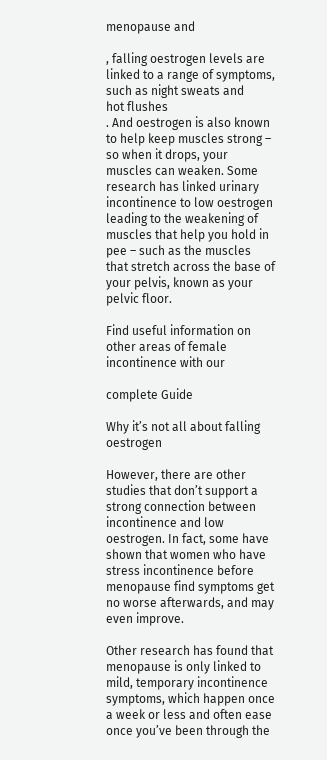menopause and

, falling oestrogen levels are linked to a range of symptoms, such as night sweats and
hot flushes
. And oestrogen is also known to help keep muscles strong – so when it drops, your muscles can weaken. Some research has linked urinary incontinence to low oestrogen leading to the weakening of muscles that help you hold in pee – such as the muscles that stretch across the base of your pelvis, known as your pelvic floor.

Find useful information on other areas of female incontinence with our

complete Guide

Why it’s not all about falling oestrogen

However, there are other studies that don’t support a strong connection between incontinence and low oestrogen. In fact, some have shown that women who have stress incontinence before menopause find symptoms get no worse afterwards, and may even improve.

Other research has found that menopause is only linked to mild, temporary incontinence symptoms, which happen once a week or less and often ease once you’ve been through the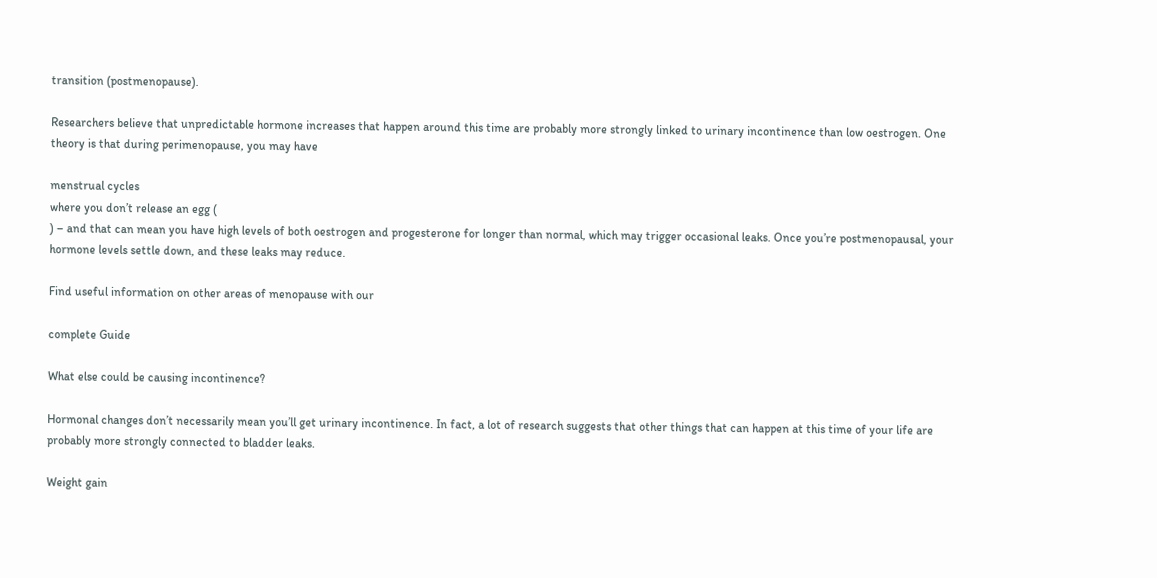transition (postmenopause).

Researchers believe that unpredictable hormone increases that happen around this time are probably more strongly linked to urinary incontinence than low oestrogen. One theory is that during perimenopause, you may have

menstrual cycles
where you don’t release an egg (
) – and that can mean you have high levels of both oestrogen and progesterone for longer than normal, which may trigger occasional leaks. Once you’re postmenopausal, your hormone levels settle down, and these leaks may reduce.

Find useful information on other areas of menopause with our

complete Guide

What else could be causing incontinence?

Hormonal changes don’t necessarily mean you’ll get urinary incontinence. In fact, a lot of research suggests that other things that can happen at this time of your life are probably more strongly connected to bladder leaks.

Weight gain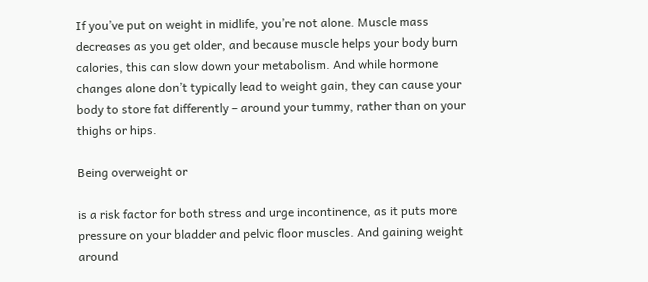If you’ve put on weight in midlife, you’re not alone. Muscle mass decreases as you get older, and because muscle helps your body burn calories, this can slow down your metabolism. And while hormone changes alone don’t typically lead to weight gain, they can cause your body to store fat differently – around your tummy, rather than on your thighs or hips.

Being overweight or

is a risk factor for both stress and urge incontinence, as it puts more pressure on your bladder and pelvic floor muscles. And gaining weight around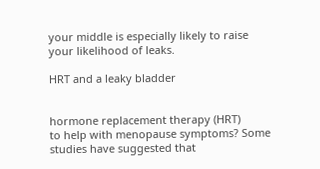your middle is especially likely to raise your likelihood of leaks.

HRT and a leaky bladder


hormone replacement therapy (HRT)
to help with menopause symptoms? Some studies have suggested that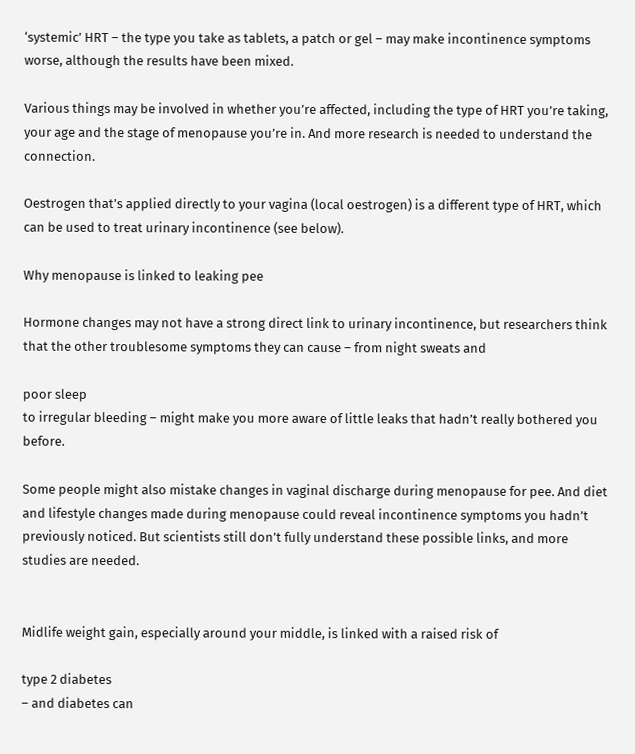‘systemic’ HRT – the type you take as tablets, a patch or gel – may make incontinence symptoms worse, although the results have been mixed.

Various things may be involved in whether you’re affected, including the type of HRT you’re taking, your age and the stage of menopause you’re in. And more research is needed to understand the connection.

Oestrogen that’s applied directly to your vagina (local oestrogen) is a different type of HRT, which can be used to treat urinary incontinence (see below).

Why menopause is linked to leaking pee

Hormone changes may not have a strong direct link to urinary incontinence, but researchers think that the other troublesome symptoms they can cause – from night sweats and

poor sleep
to irregular bleeding – might make you more aware of little leaks that hadn’t really bothered you before.

Some people might also mistake changes in vaginal discharge during menopause for pee. And diet and lifestyle changes made during menopause could reveal incontinence symptoms you hadn’t previously noticed. But scientists still don’t fully understand these possible links, and more studies are needed.


Midlife weight gain, especially around your middle, is linked with a raised risk of

type 2 diabetes
– and diabetes can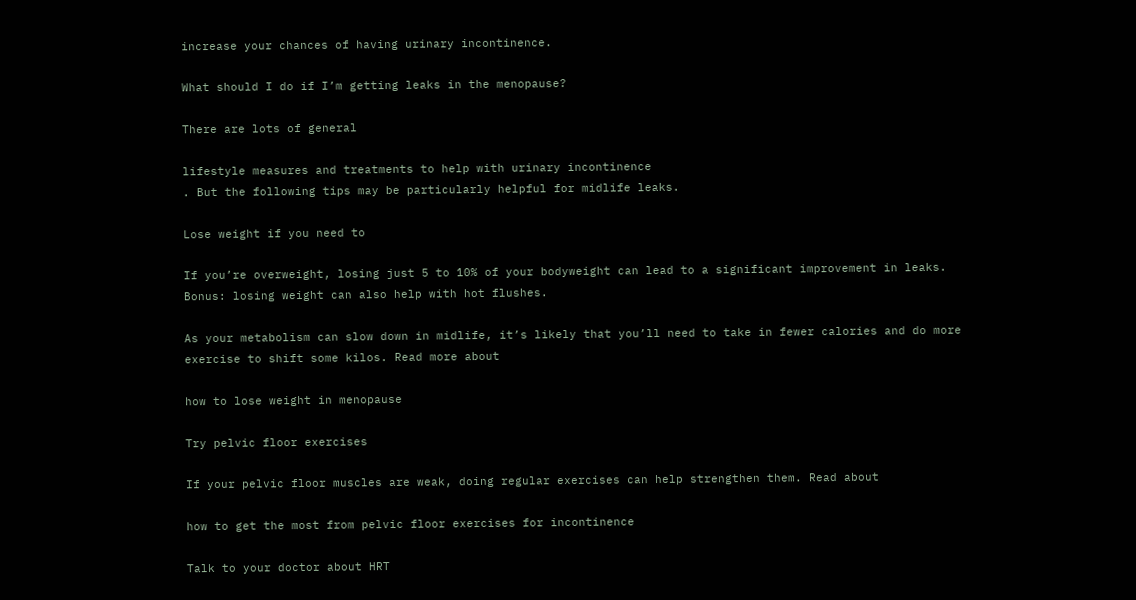increase your chances of having urinary incontinence.

What should I do if I’m getting leaks in the menopause?

There are lots of general

lifestyle measures and treatments to help with urinary incontinence
. But the following tips may be particularly helpful for midlife leaks.

Lose weight if you need to

If you’re overweight, losing just 5 to 10% of your bodyweight can lead to a significant improvement in leaks. Bonus: losing weight can also help with hot flushes.

As your metabolism can slow down in midlife, it’s likely that you’ll need to take in fewer calories and do more exercise to shift some kilos. Read more about

how to lose weight in menopause

Try pelvic floor exercises

If your pelvic floor muscles are weak, doing regular exercises can help strengthen them. Read about

how to get the most from pelvic floor exercises for incontinence

Talk to your doctor about HRT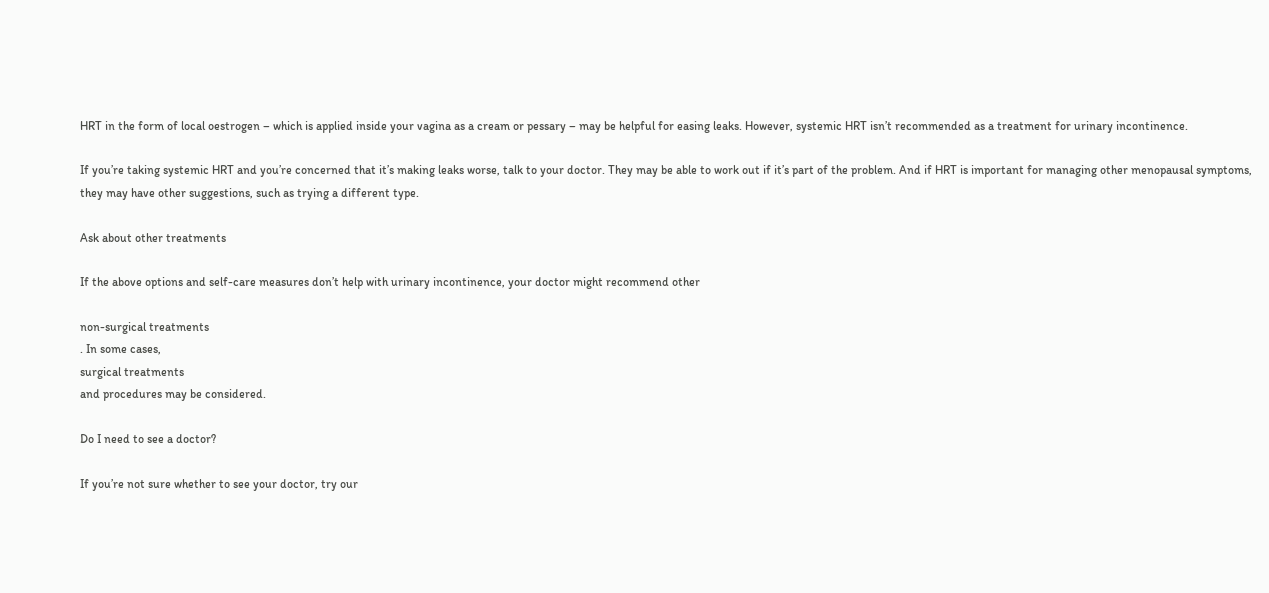HRT in the form of local oestrogen – which is applied inside your vagina as a cream or pessary – may be helpful for easing leaks. However, systemic HRT isn’t recommended as a treatment for urinary incontinence.

If you’re taking systemic HRT and you’re concerned that it’s making leaks worse, talk to your doctor. They may be able to work out if it’s part of the problem. And if HRT is important for managing other menopausal symptoms, they may have other suggestions, such as trying a different type.

Ask about other treatments

If the above options and self-care measures don’t help with urinary incontinence, your doctor might recommend other

non-surgical treatments
. In some cases,
surgical treatments
and procedures may be considered.

Do I need to see a doctor?

If you’re not sure whether to see your doctor, try our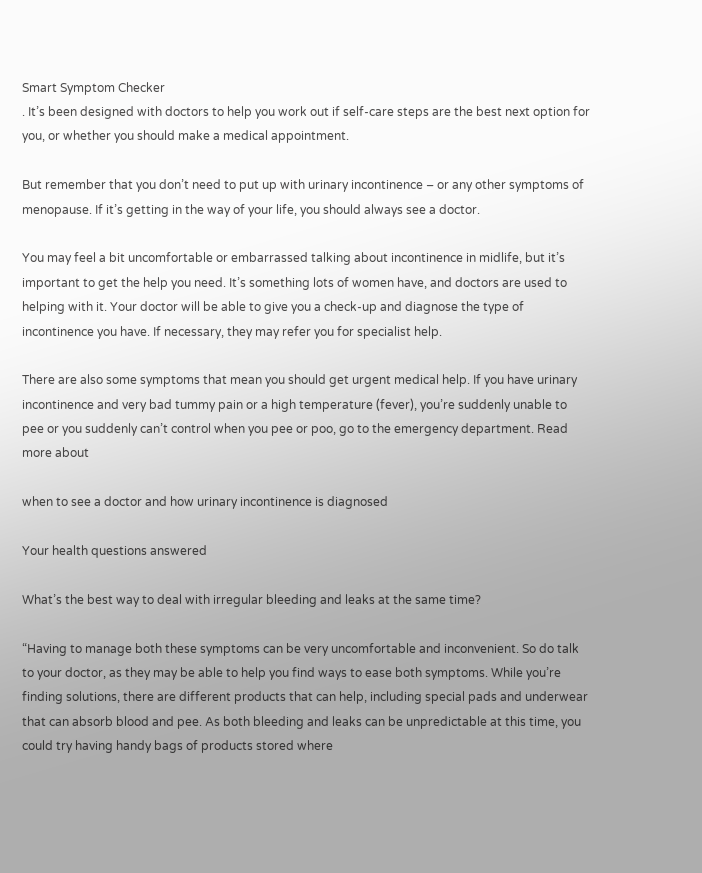Smart Symptom Checker
. It’s been designed with doctors to help you work out if self-care steps are the best next option for you, or whether you should make a medical appointment.

But remember that you don’t need to put up with urinary incontinence – or any other symptoms of menopause. If it’s getting in the way of your life, you should always see a doctor.

You may feel a bit uncomfortable or embarrassed talking about incontinence in midlife, but it’s important to get the help you need. It’s something lots of women have, and doctors are used to helping with it. Your doctor will be able to give you a check-up and diagnose the type of incontinence you have. If necessary, they may refer you for specialist help.

There are also some symptoms that mean you should get urgent medical help. If you have urinary incontinence and very bad tummy pain or a high temperature (fever), you’re suddenly unable to pee or you suddenly can’t control when you pee or poo, go to the emergency department. Read more about

when to see a doctor and how urinary incontinence is diagnosed

Your health questions answered

What’s the best way to deal with irregular bleeding and leaks at the same time?

“Having to manage both these symptoms can be very uncomfortable and inconvenient. So do talk to your doctor, as they may be able to help you find ways to ease both symptoms. While you’re finding solutions, there are different products that can help, including special pads and underwear that can absorb blood and pee. As both bleeding and leaks can be unpredictable at this time, you could try having handy bags of products stored where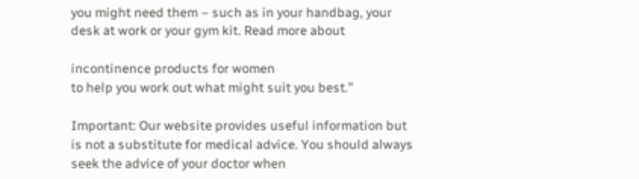you might need them – such as in your handbag, your desk at work or your gym kit. Read more about

incontinence products for women
to help you work out what might suit you best.”

Important: Our website provides useful information but is not a substitute for medical advice. You should always seek the advice of your doctor when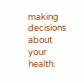making decisions about your health.